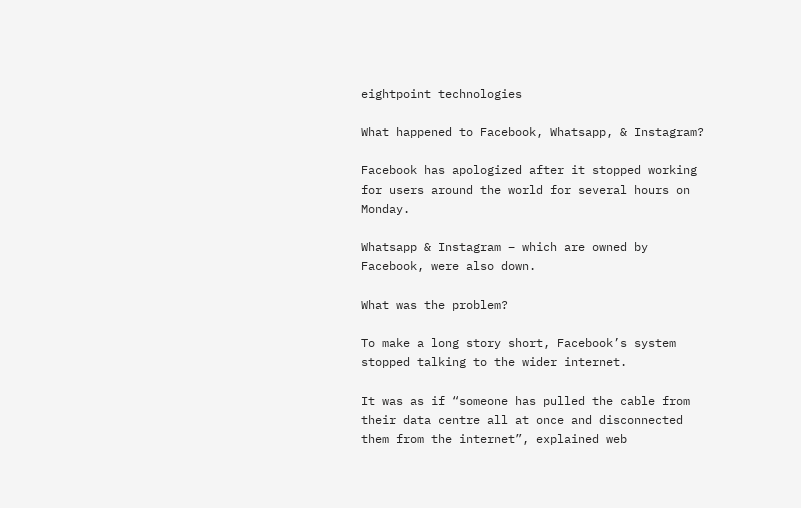eightpoint technologies

What happened to Facebook, Whatsapp, & Instagram?

Facebook has apologized after it stopped working for users around the world for several hours on Monday.

Whatsapp & Instagram – which are owned by Facebook, were also down.

What was the problem?

To make a long story short, Facebook’s system stopped talking to the wider internet.

It was as if “someone has pulled the cable from their data centre all at once and disconnected them from the internet”, explained web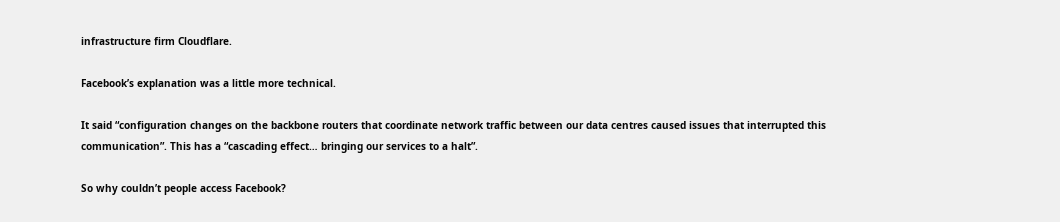infrastructure firm Cloudflare.

Facebook’s explanation was a little more technical.

It said “configuration changes on the backbone routers that coordinate network traffic between our data centres caused issues that interrupted this communication”. This has a “cascading effect… bringing our services to a halt”.

So why couldn’t people access Facebook?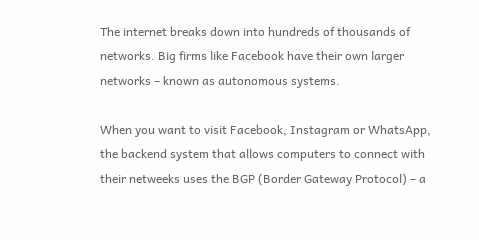The internet breaks down into hundreds of thousands of networks. Big firms like Facebook have their own larger networks – known as autonomous systems.

When you want to visit Facebook, Instagram or WhatsApp, the backend system that allows computers to connect with their netweeks uses the BGP (Border Gateway Protocol) – a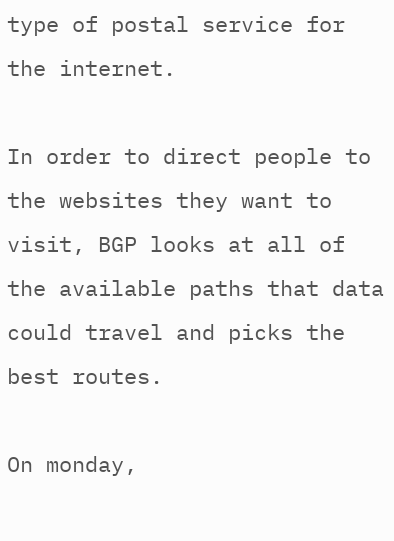type of postal service for the internet.

In order to direct people to the websites they want to visit, BGP looks at all of the available paths that data could travel and picks the best routes.

On monday,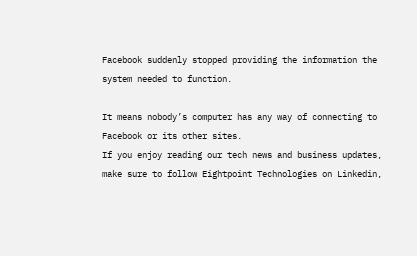Facebook suddenly stopped providing the information the system needed to function.

It means nobody’s computer has any way of connecting to Facebook or its other sites.
If you enjoy reading our tech news and business updates, make sure to follow Eightpoint Technologies on Linkedin,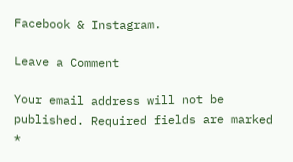Facebook & Instagram.

Leave a Comment

Your email address will not be published. Required fields are marked *